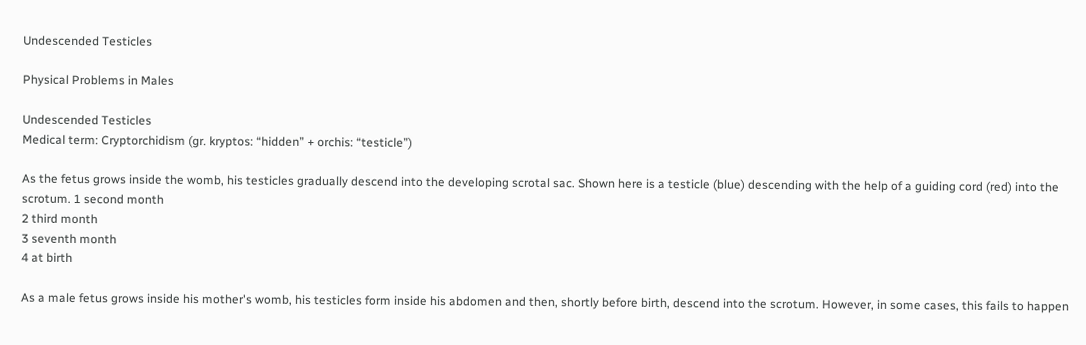Undescended Testicles

Physical Problems in Males

Undescended Testicles
Medical term: Cryptorchidism (gr. kryptos: “hidden” + orchis: “testicle”)

As the fetus grows inside the womb, his testicles gradually descend into the developing scrotal sac. Shown here is a testicle (blue) descending with the help of a guiding cord (red) into the scrotum. 1 second month
2 third month
3 seventh month
4 at birth

As a male fetus grows inside his mother's womb, his testicles form inside his abdomen and then, shortly before birth, descend into the scrotum. However, in some cases, this fails to happen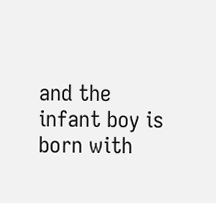and the infant boy is born with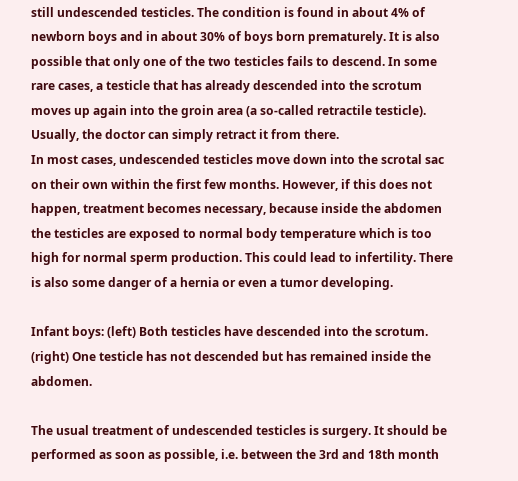still undescended testicles. The condition is found in about 4% of newborn boys and in about 30% of boys born prematurely. It is also possible that only one of the two testicles fails to descend. In some rare cases, a testicle that has already descended into the scrotum moves up again into the groin area (a so-called retractile testicle). Usually, the doctor can simply retract it from there.
In most cases, undescended testicles move down into the scrotal sac on their own within the first few months. However, if this does not happen, treatment becomes necessary, because inside the abdomen the testicles are exposed to normal body temperature which is too high for normal sperm production. This could lead to infertility. There is also some danger of a hernia or even a tumor developing.

Infant boys: (left) Both testicles have descended into the scrotum.
(right) One testicle has not descended but has remained inside the abdomen.

The usual treatment of undescended testicles is surgery. It should be performed as soon as possible, i.e. between the 3rd and 18th month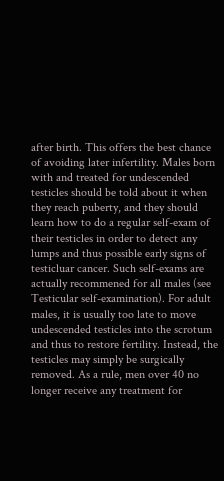after birth. This offers the best chance of avoiding later infertility. Males born with and treated for undescended testicles should be told about it when they reach puberty, and they should learn how to do a regular self-exam of their testicles in order to detect any lumps and thus possible early signs of testicluar cancer. Such self-exams are actually recommened for all males (see Testicular self-examination). For adult males, it is usually too late to move undescended testicles into the scrotum and thus to restore fertility. Instead, the testicles may simply be surgically removed. As a rule, men over 40 no longer receive any treatment for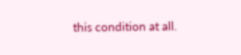this condition at all.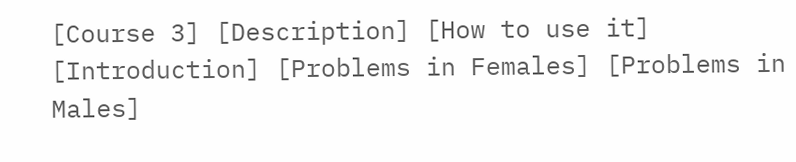[Course 3] [Description] [How to use it] [Introduction] [Problems in Females] [Problems in Males]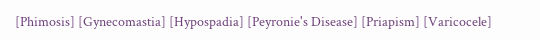[Phimosis] [Gynecomastia] [Hypospadia] [Peyronie's Disease] [Priapism] [Varicocele]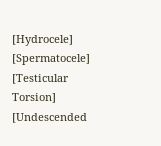[Hydrocele] [Spermatocele] [Testicular Torsion] [Undescended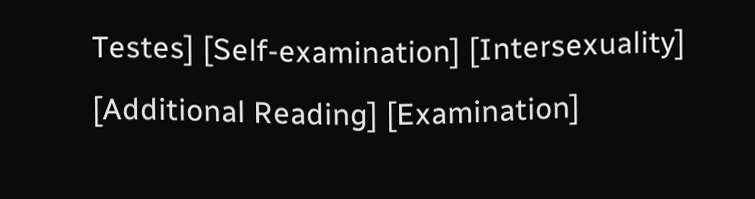Testes] [Self-examination] [Intersexuality] [Additional Reading] [Examination]